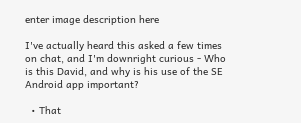enter image description here

I've actually heard this asked a few times on chat, and I'm downright curious - Who is this David, and why is his use of the SE Android app important?

  • That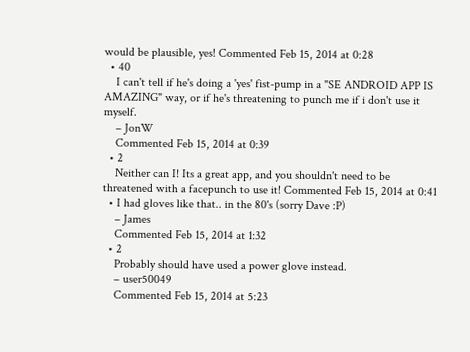would be plausible, yes! Commented Feb 15, 2014 at 0:28
  • 40
    I can't tell if he's doing a 'yes' fist-pump in a "SE ANDROID APP IS AMAZING" way, or if he's threatening to punch me if i don't use it myself.
    – JonW
    Commented Feb 15, 2014 at 0:39
  • 2
    Neither can I! Its a great app, and you shouldn't need to be threatened with a facepunch to use it! Commented Feb 15, 2014 at 0:41
  • I had gloves like that.. in the 80's (sorry Dave :P)
    – James
    Commented Feb 15, 2014 at 1:32
  • 2
    Probably should have used a power glove instead.
    – user50049
    Commented Feb 15, 2014 at 5:23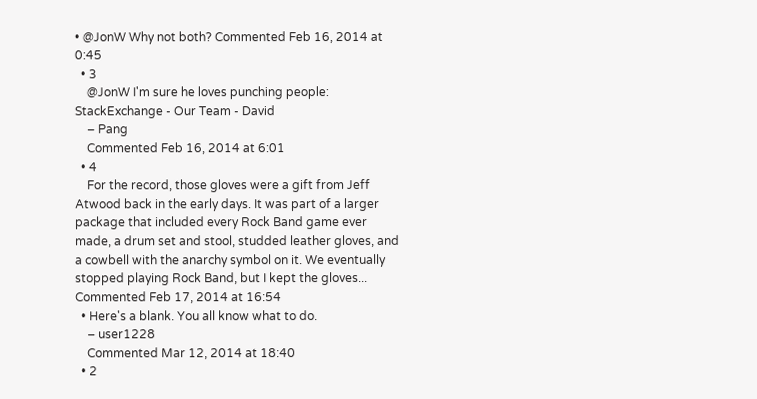• @JonW Why not both? Commented Feb 16, 2014 at 0:45
  • 3
    @JonW I'm sure he loves punching people: StackExchange - Our Team - David
    – Pang
    Commented Feb 16, 2014 at 6:01
  • 4
    For the record, those gloves were a gift from Jeff Atwood back in the early days. It was part of a larger package that included every Rock Band game ever made, a drum set and stool, studded leather gloves, and a cowbell with the anarchy symbol on it. We eventually stopped playing Rock Band, but I kept the gloves... Commented Feb 17, 2014 at 16:54
  • Here's a blank. You all know what to do.
    – user1228
    Commented Mar 12, 2014 at 18:40
  • 2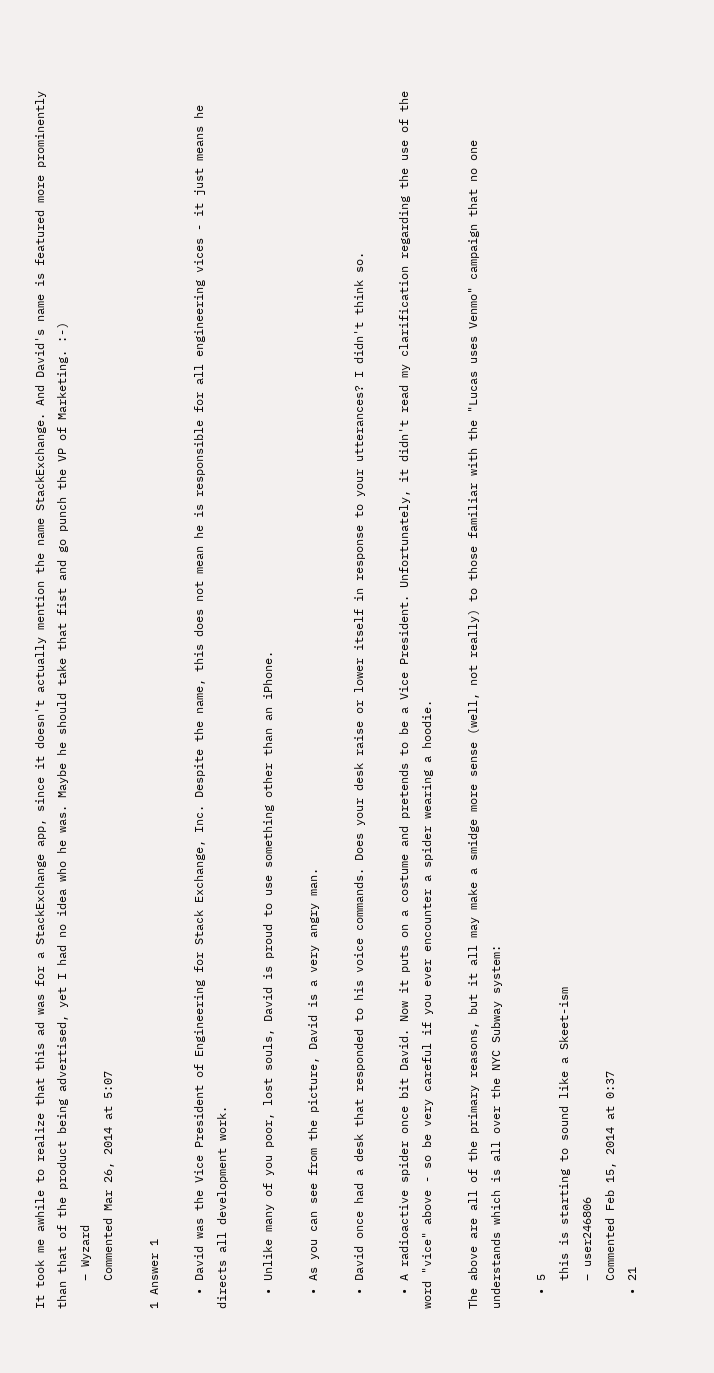It took me awhile to realize that this ad was for a StackExchange app, since it doesn't actually mention the name StackExchange. And David's name is featured more prominently than that of the product being advertised, yet I had no idea who he was. Maybe he should take that fist and go punch the VP of Marketing. :-)
    – Wyzard
    Commented Mar 26, 2014 at 5:07

1 Answer 1

  • David was the Vice President of Engineering for Stack Exchange, Inc. Despite the name, this does not mean he is responsible for all engineering vices - it just means he directs all development work.

  • Unlike many of you poor, lost souls, David is proud to use something other than an iPhone.

  • As you can see from the picture, David is a very angry man.

  • David once had a desk that responded to his voice commands. Does your desk raise or lower itself in response to your utterances? I didn't think so.

  • A radioactive spider once bit David. Now it puts on a costume and pretends to be a Vice President. Unfortunately, it didn't read my clarification regarding the use of the word "vice" above - so be very careful if you ever encounter a spider wearing a hoodie.

The above are all of the primary reasons, but it all may make a smidge more sense (well, not really) to those familiar with the "Lucas uses Venmo" campaign that no one understands which is all over the NYC Subway system:

  • 5
    this is starting to sound like a Skeet-ism
    – user246806
    Commented Feb 15, 2014 at 0:37
  • 21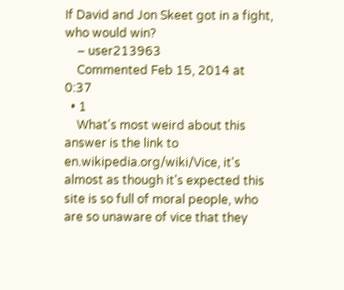If David and Jon Skeet got in a fight, who would win?
    – user213963
    Commented Feb 15, 2014 at 0:37
  • 1
    What's most weird about this answer is the link to en.wikipedia.org/wiki/Vice, it's almost as though it's expected this site is so full of moral people, who are so unaware of vice that they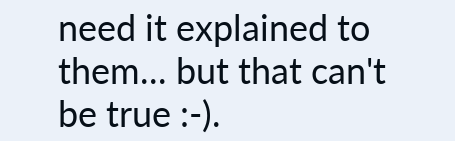need it explained to them... but that can't be true :-).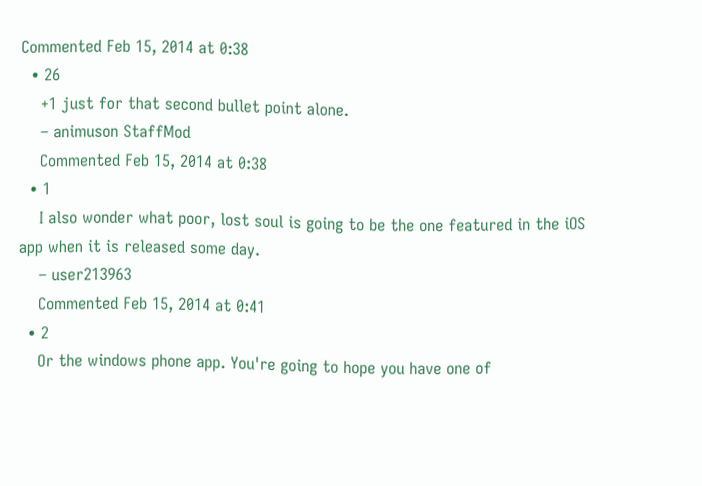Commented Feb 15, 2014 at 0:38
  • 26
    +1 just for that second bullet point alone.
    – animuson StaffMod
    Commented Feb 15, 2014 at 0:38
  • 1
    I also wonder what poor, lost soul is going to be the one featured in the iOS app when it is released some day.
    – user213963
    Commented Feb 15, 2014 at 0:41
  • 2
    Or the windows phone app. You're going to hope you have one of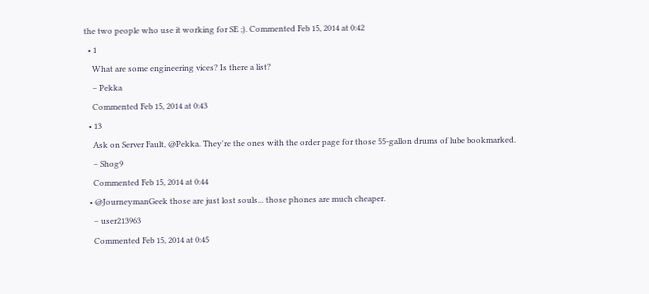the two people who use it working for SE ;). Commented Feb 15, 2014 at 0:42
  • 1
    What are some engineering vices? Is there a list?
    – Pekka
    Commented Feb 15, 2014 at 0:43
  • 13
    Ask on Server Fault, @Pekka. They're the ones with the order page for those 55-gallon drums of lube bookmarked.
    – Shog9
    Commented Feb 15, 2014 at 0:44
  • @JourneymanGeek those are just lost souls... those phones are much cheaper.
    – user213963
    Commented Feb 15, 2014 at 0:45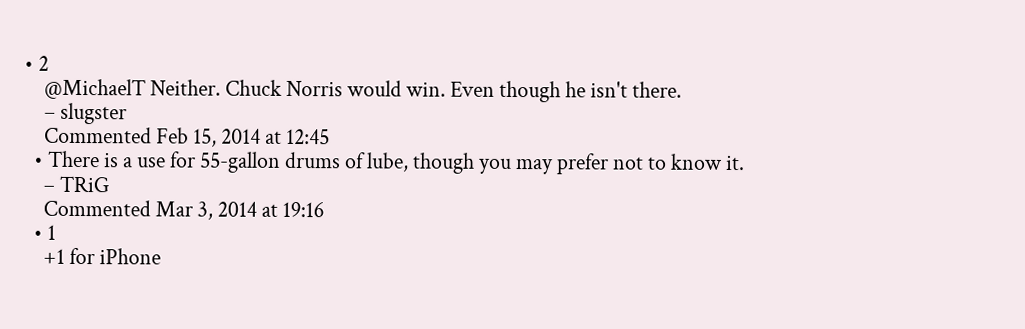• 2
    @MichaelT Neither. Chuck Norris would win. Even though he isn't there.
    – slugster
    Commented Feb 15, 2014 at 12:45
  • There is a use for 55-gallon drums of lube, though you may prefer not to know it.
    – TRiG
    Commented Mar 3, 2014 at 19:16
  • 1
    +1 for iPhone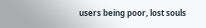users being poor, lost souls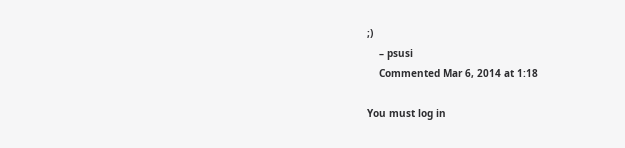;)
    – psusi
    Commented Mar 6, 2014 at 1:18

You must log in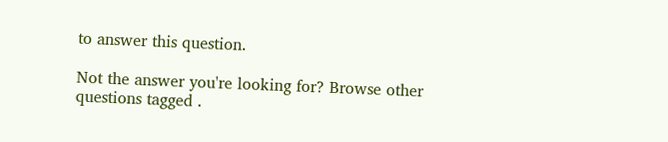to answer this question.

Not the answer you're looking for? Browse other questions tagged .